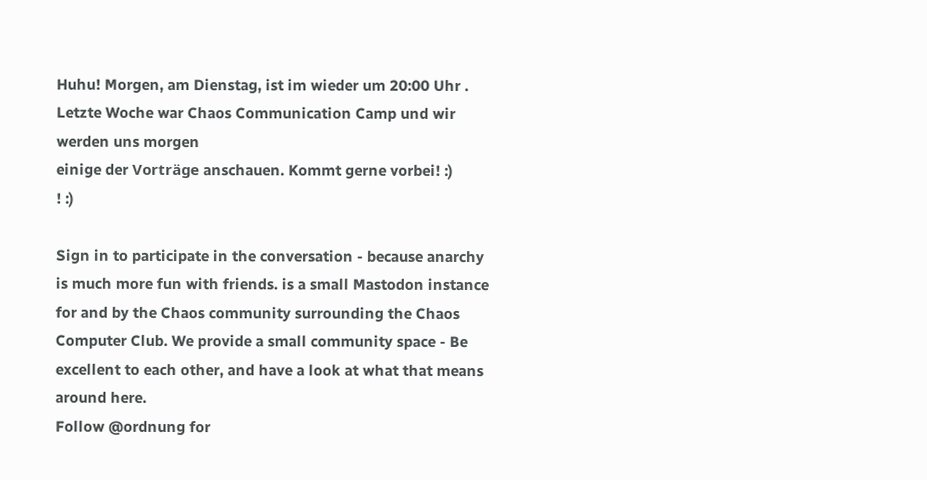Huhu! Morgen, am Dienstag, ist im wieder um 20:00 Uhr .
Letzte Woche war Chaos Communication Camp und wir werden uns morgen
einige der Vorträge anschauen. Kommt gerne vorbei! :)
! :)

Sign in to participate in the conversation - because anarchy is much more fun with friends. is a small Mastodon instance for and by the Chaos community surrounding the Chaos Computer Club. We provide a small community space - Be excellent to each other, and have a look at what that means around here.
Follow @ordnung for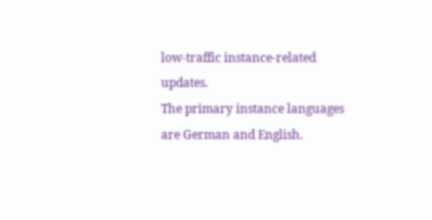low-traffic instance-related updates.
The primary instance languages are German and English.